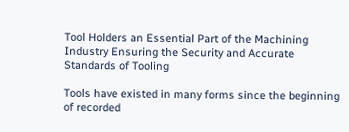Tool Holders an Essential Part of the Machining Industry Ensuring the Security and Accurate Standards of Tooling

Tools have existed in many forms since the beginning of recorded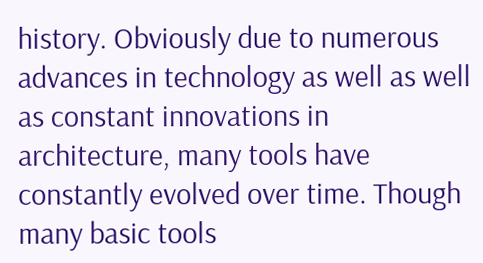history. Obviously due to numerous advances in technology as well as well as constant innovations in architecture, many tools have constantly evolved over time. Though many basic tools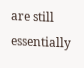are still essentially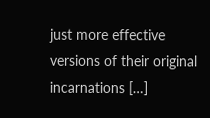just more effective versions of their original incarnations […]